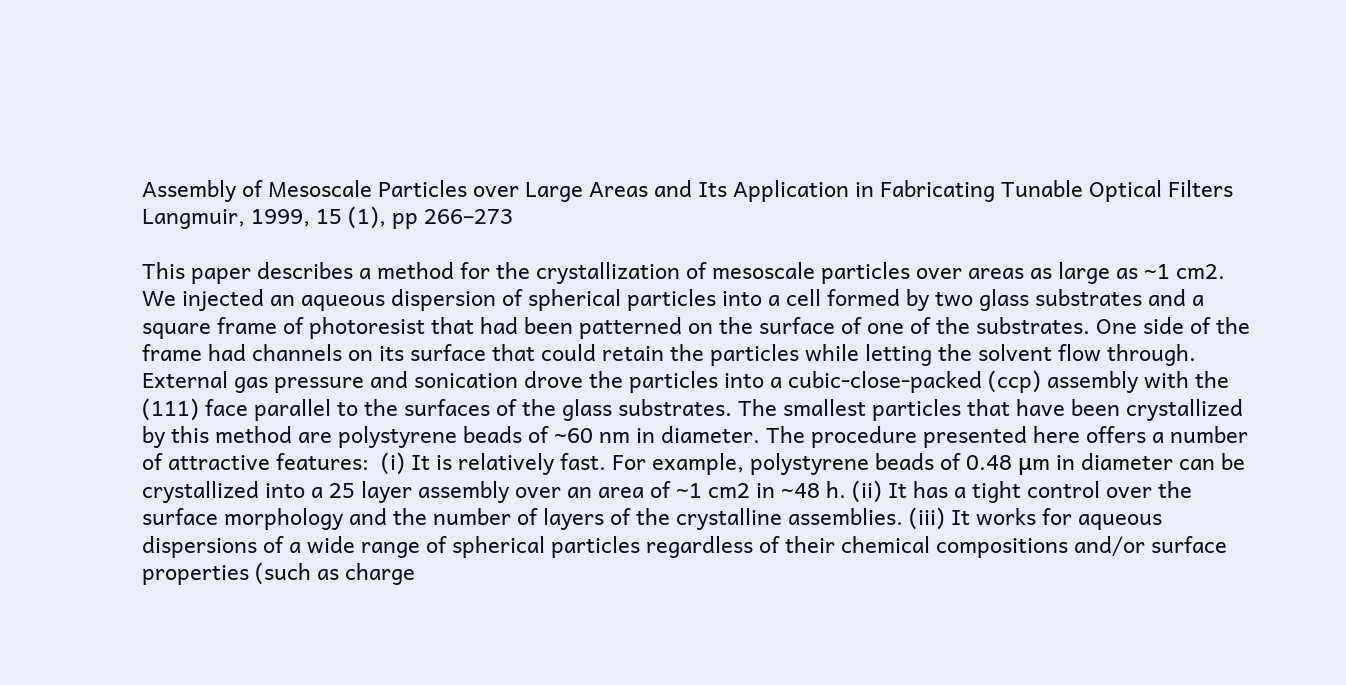Assembly of Mesoscale Particles over Large Areas and Its Application in Fabricating Tunable Optical Filters
Langmuir, 1999, 15 (1), pp 266–273

This paper describes a method for the crystallization of mesoscale particles over areas as large as ∼1 cm2. We injected an aqueous dispersion of spherical particles into a cell formed by two glass substrates and a square frame of photoresist that had been patterned on the surface of one of the substrates. One side of the frame had channels on its surface that could retain the particles while letting the solvent flow through. External gas pressure and sonication drove the particles into a cubic-close-packed (ccp) assembly with the (111) face parallel to the surfaces of the glass substrates. The smallest particles that have been crystallized by this method are polystyrene beads of ∼60 nm in diameter. The procedure presented here offers a number of attractive features:  (i) It is relatively fast. For example, polystyrene beads of 0.48 μm in diameter can be crystallized into a 25 layer assembly over an area of ∼1 cm2 in ∼48 h. (ii) It has a tight control over the surface morphology and the number of layers of the crystalline assemblies. (iii) It works for aqueous dispersions of a wide range of spherical particles regardless of their chemical compositions and/or surface properties (such as charge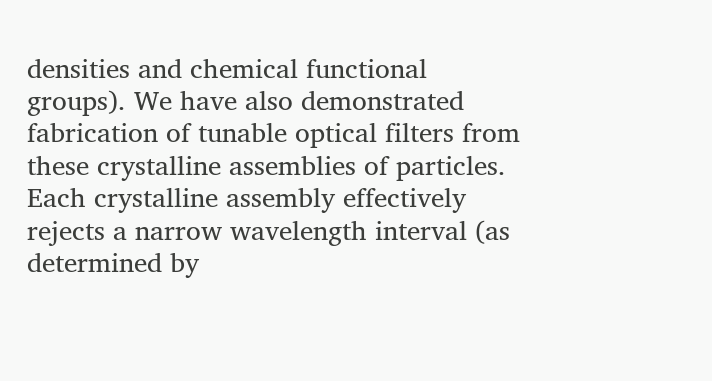densities and chemical functional groups). We have also demonstrated fabrication of tunable optical filters from these crystalline assemblies of particles. Each crystalline assembly effectively rejects a narrow wavelength interval (as determined by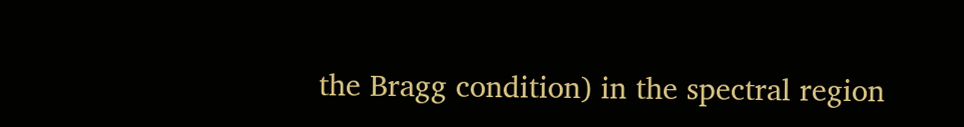the Bragg condition) in the spectral region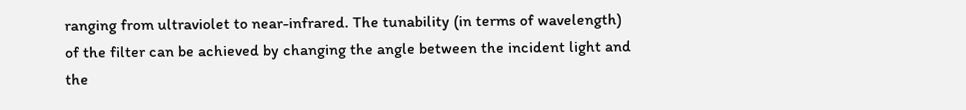ranging from ultraviolet to near-infrared. The tunability (in terms of wavelength) of the filter can be achieved by changing the angle between the incident light and the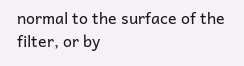normal to the surface of the filter, or by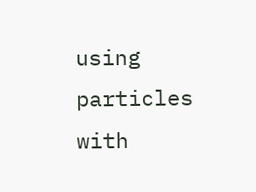using particles with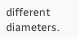different diameters.